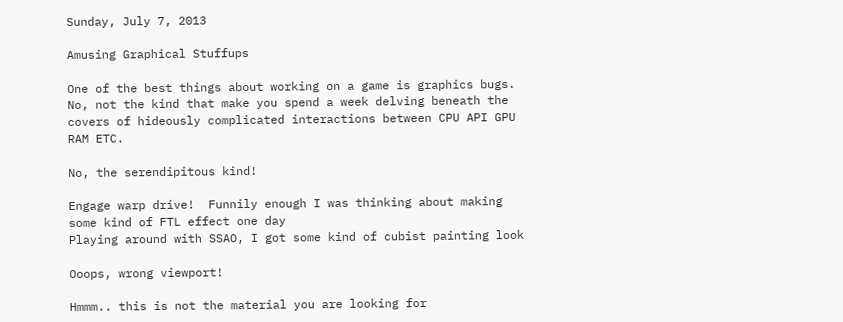Sunday, July 7, 2013

Amusing Graphical Stuffups

One of the best things about working on a game is graphics bugs.  No, not the kind that make you spend a week delving beneath the covers of hideously complicated interactions between CPU API GPU RAM ETC.

No, the serendipitous kind!

Engage warp drive!  Funnily enough I was thinking about making some kind of FTL effect one day
Playing around with SSAO, I got some kind of cubist painting look

Ooops, wrong viewport!

Hmmm.. this is not the material you are looking for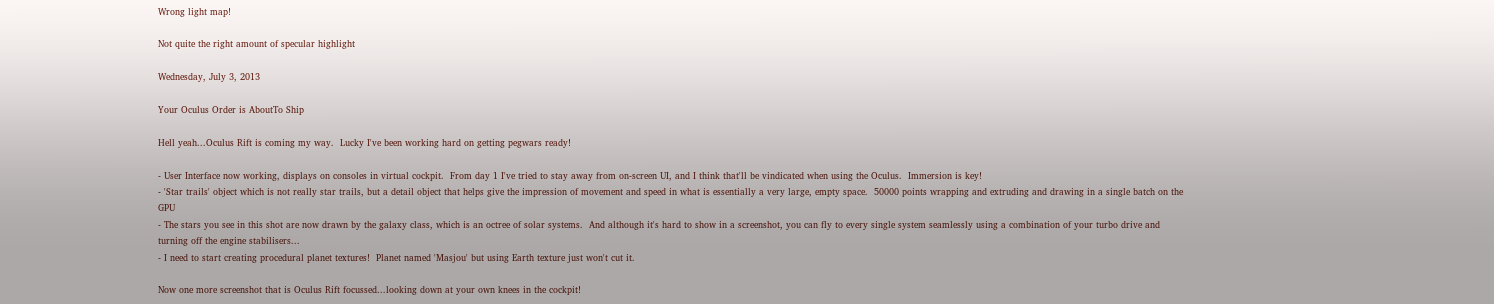Wrong light map!

Not quite the right amount of specular highlight

Wednesday, July 3, 2013

Your Oculus Order is AboutTo Ship

Hell yeah...Oculus Rift is coming my way.  Lucky I've been working hard on getting pegwars ready!

- User Interface now working, displays on consoles in virtual cockpit.  From day 1 I've tried to stay away from on-screen UI, and I think that'll be vindicated when using the Oculus.  Immersion is key!
- 'Star trails' object which is not really star trails, but a detail object that helps give the impression of movement and speed in what is essentially a very large, empty space.  50000 points wrapping and extruding and drawing in a single batch on the GPU
- The stars you see in this shot are now drawn by the galaxy class, which is an octree of solar systems.  And although it's hard to show in a screenshot, you can fly to every single system seamlessly using a combination of your turbo drive and turning off the engine stabilisers...
- I need to start creating procedural planet textures!  Planet named 'Masjou' but using Earth texture just won't cut it.

Now one more screenshot that is Oculus Rift focussed...looking down at your own knees in the cockpit!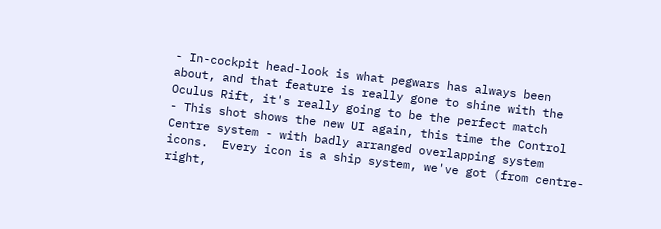- In-cockpit head-look is what pegwars has always been about, and that feature is really gone to shine with the Oculus Rift, it's really going to be the perfect match
- This shot shows the new UI again, this time the Control Centre system - with badly arranged overlapping system icons.  Every icon is a ship system, we've got (from centre-right,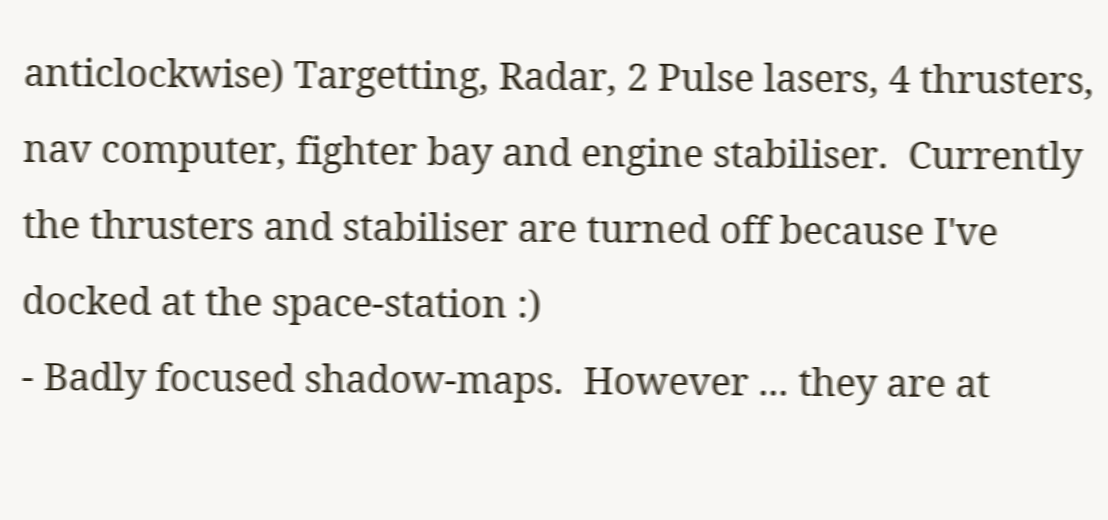anticlockwise) Targetting, Radar, 2 Pulse lasers, 4 thrusters, nav computer, fighter bay and engine stabiliser.  Currently the thrusters and stabiliser are turned off because I've docked at the space-station :)
- Badly focused shadow-maps.  However ... they are at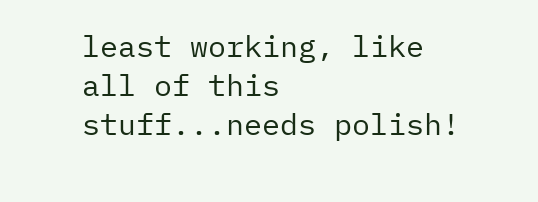least working, like all of this stuff...needs polish!